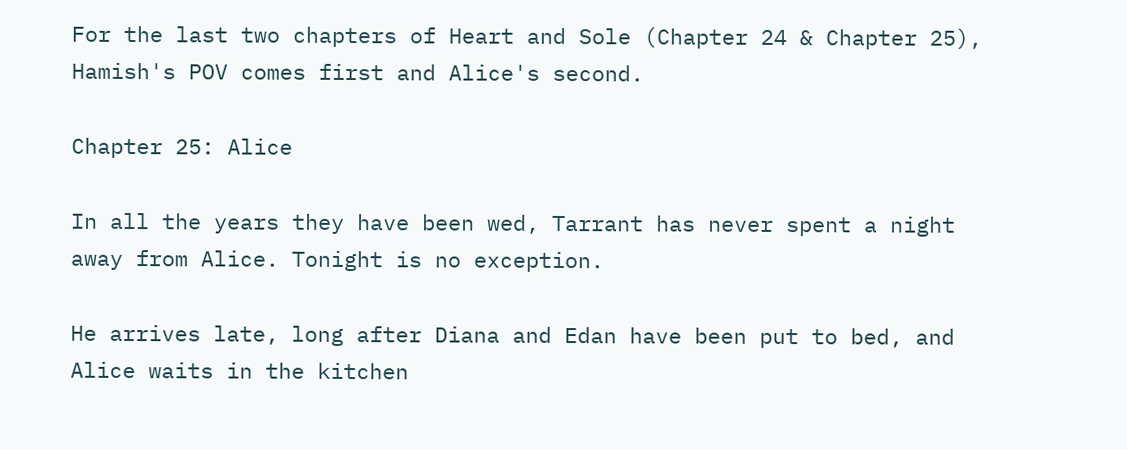For the last two chapters of Heart and Sole (Chapter 24 & Chapter 25), Hamish's POV comes first and Alice's second.

Chapter 25: Alice

In all the years they have been wed, Tarrant has never spent a night away from Alice. Tonight is no exception.

He arrives late, long after Diana and Edan have been put to bed, and Alice waits in the kitchen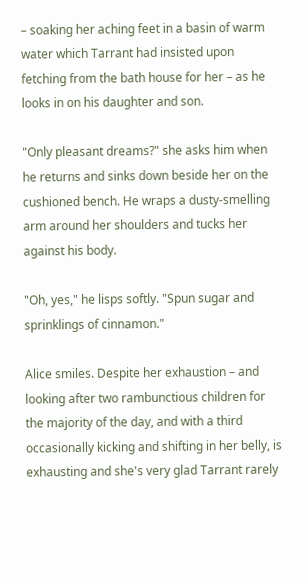– soaking her aching feet in a basin of warm water which Tarrant had insisted upon fetching from the bath house for her – as he looks in on his daughter and son.

"Only pleasant dreams?" she asks him when he returns and sinks down beside her on the cushioned bench. He wraps a dusty-smelling arm around her shoulders and tucks her against his body.

"Oh, yes," he lisps softly. "Spun sugar and sprinklings of cinnamon."

Alice smiles. Despite her exhaustion – and looking after two rambunctious children for the majority of the day, and with a third occasionally kicking and shifting in her belly, is exhausting and she's very glad Tarrant rarely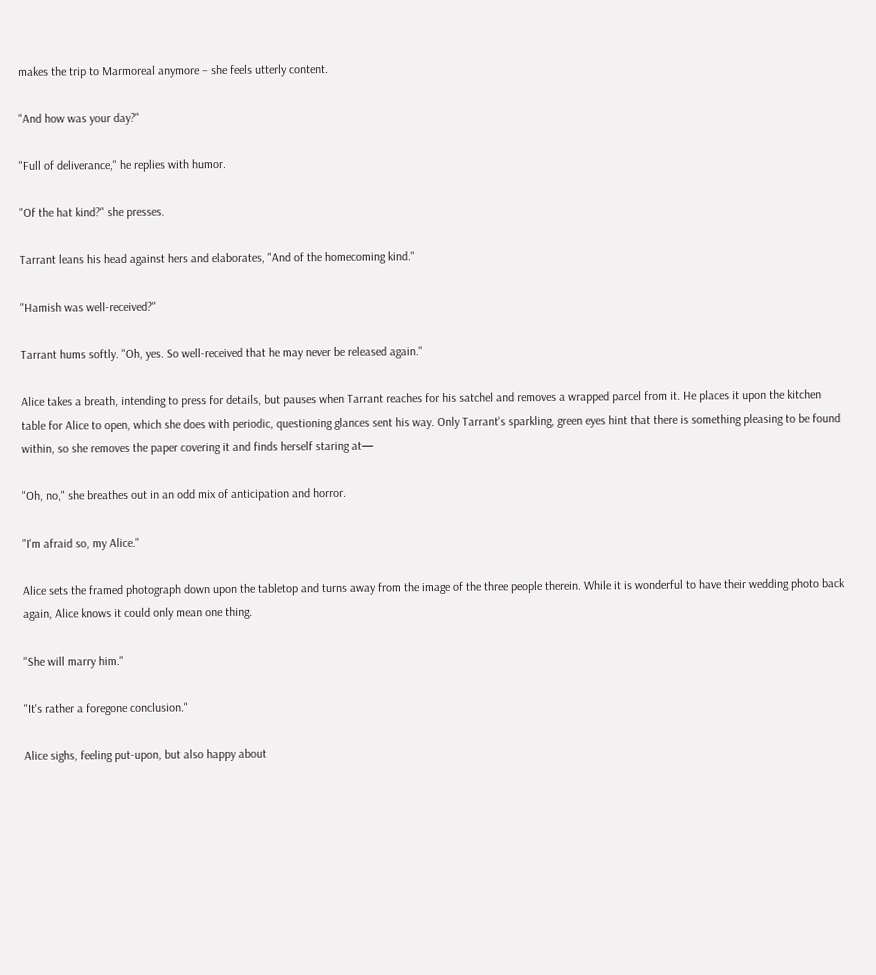makes the trip to Marmoreal anymore – she feels utterly content.

"And how was your day?"

"Full of deliverance," he replies with humor.

"Of the hat kind?" she presses.

Tarrant leans his head against hers and elaborates, "And of the homecoming kind."

"Hamish was well-received?"

Tarrant hums softly. "Oh, yes. So well-received that he may never be released again."

Alice takes a breath, intending to press for details, but pauses when Tarrant reaches for his satchel and removes a wrapped parcel from it. He places it upon the kitchen table for Alice to open, which she does with periodic, questioning glances sent his way. Only Tarrant's sparkling, green eyes hint that there is something pleasing to be found within, so she removes the paper covering it and finds herself staring at—

"Oh, no," she breathes out in an odd mix of anticipation and horror.

"I'm afraid so, my Alice."

Alice sets the framed photograph down upon the tabletop and turns away from the image of the three people therein. While it is wonderful to have their wedding photo back again, Alice knows it could only mean one thing.

"She will marry him."

"It's rather a foregone conclusion."

Alice sighs, feeling put-upon, but also happy about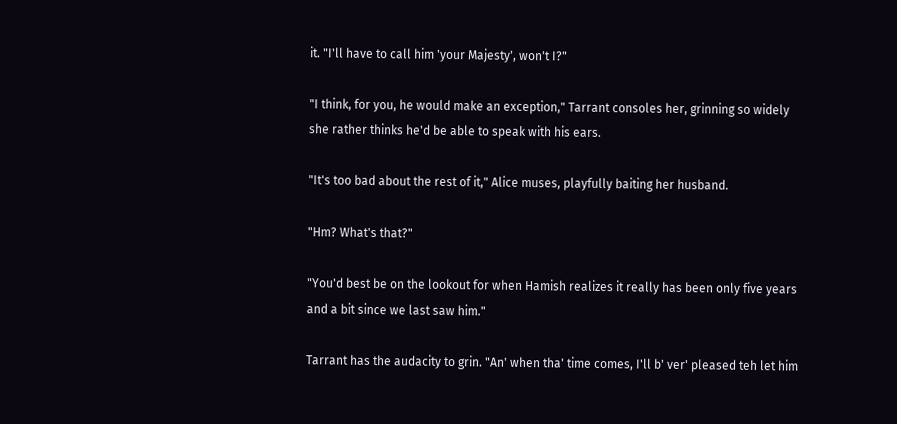it. "I'll have to call him 'your Majesty', won't I?"

"I think, for you, he would make an exception," Tarrant consoles her, grinning so widely she rather thinks he'd be able to speak with his ears.

"It's too bad about the rest of it," Alice muses, playfully baiting her husband.

"Hm? What's that?"

"You'd best be on the lookout for when Hamish realizes it really has been only five years and a bit since we last saw him."

Tarrant has the audacity to grin. "An' when tha' time comes, I'll b' ver' pleased teh let him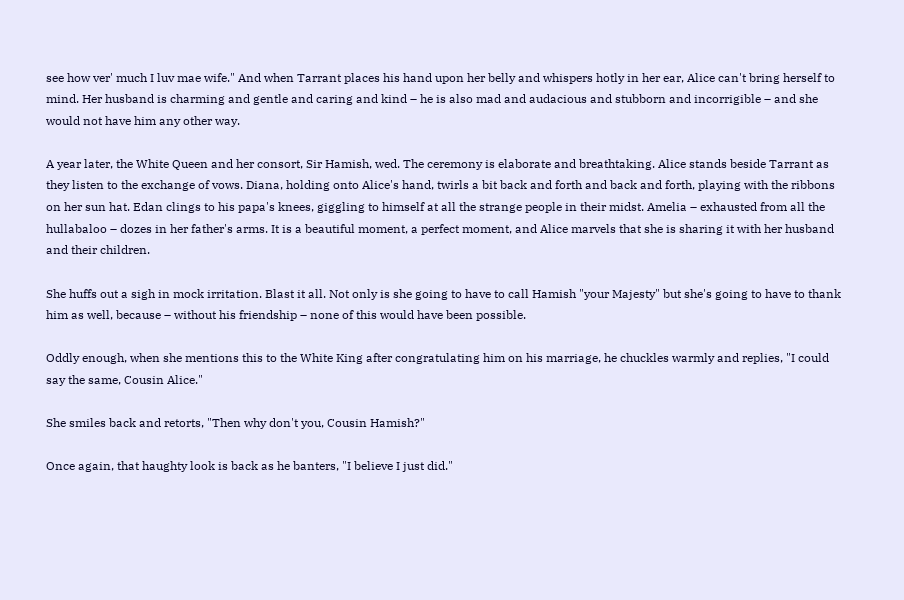see how ver' much I luv mae wife." And when Tarrant places his hand upon her belly and whispers hotly in her ear, Alice can't bring herself to mind. Her husband is charming and gentle and caring and kind – he is also mad and audacious and stubborn and incorrigible – and she would not have him any other way.

A year later, the White Queen and her consort, Sir Hamish, wed. The ceremony is elaborate and breathtaking. Alice stands beside Tarrant as they listen to the exchange of vows. Diana, holding onto Alice's hand, twirls a bit back and forth and back and forth, playing with the ribbons on her sun hat. Edan clings to his papa's knees, giggling to himself at all the strange people in their midst. Amelia – exhausted from all the hullabaloo – dozes in her father's arms. It is a beautiful moment, a perfect moment, and Alice marvels that she is sharing it with her husband and their children.

She huffs out a sigh in mock irritation. Blast it all. Not only is she going to have to call Hamish "your Majesty" but she's going to have to thank him as well, because – without his friendship – none of this would have been possible.

Oddly enough, when she mentions this to the White King after congratulating him on his marriage, he chuckles warmly and replies, "I could say the same, Cousin Alice."

She smiles back and retorts, "Then why don't you, Cousin Hamish?"

Once again, that haughty look is back as he banters, "I believe I just did."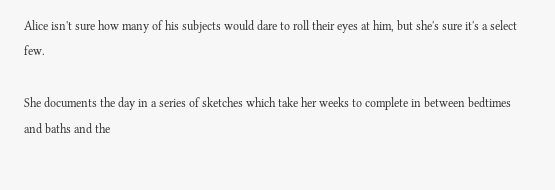Alice isn't sure how many of his subjects would dare to roll their eyes at him, but she's sure it's a select few.

She documents the day in a series of sketches which take her weeks to complete in between bedtimes and baths and the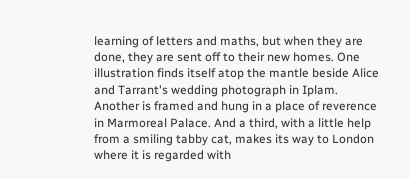learning of letters and maths, but when they are done, they are sent off to their new homes. One illustration finds itself atop the mantle beside Alice and Tarrant's wedding photograph in Iplam. Another is framed and hung in a place of reverence in Marmoreal Palace. And a third, with a little help from a smiling tabby cat, makes its way to London where it is regarded with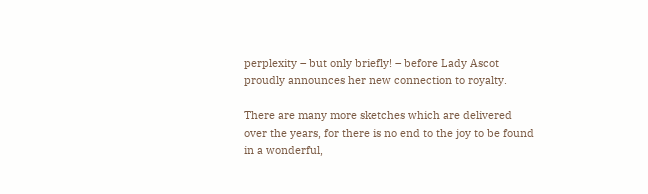perplexity – but only briefly! – before Lady Ascot proudly announces her new connection to royalty.

There are many more sketches which are delivered over the years, for there is no end to the joy to be found in a wonderful,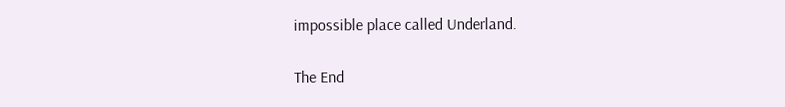impossible place called Underland.

The End